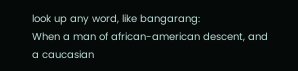look up any word, like bangarang:
When a man of african-american descent, and a caucasian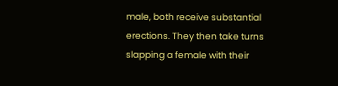male, both receive substantial erections. They then take turns slapping a female with their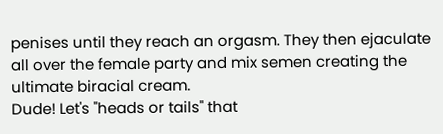penises until they reach an orgasm. They then ejaculate all over the female party and mix semen creating the ultimate biracial cream.
Dude! Let's "heads or tails" that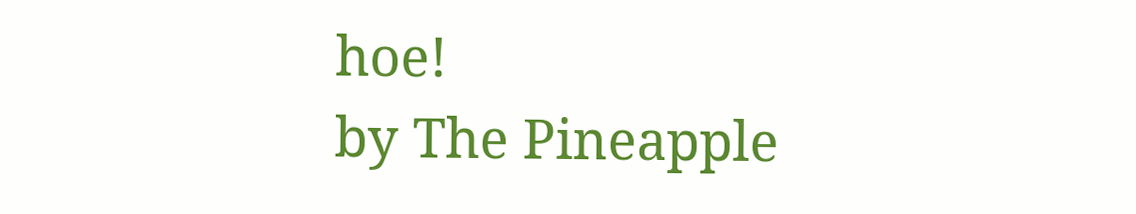hoe!
by The Pineapple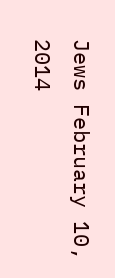Jews February 10, 2014